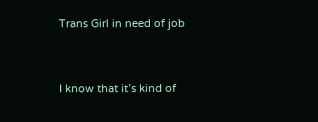Trans Girl in need of job


I know that it’s kind of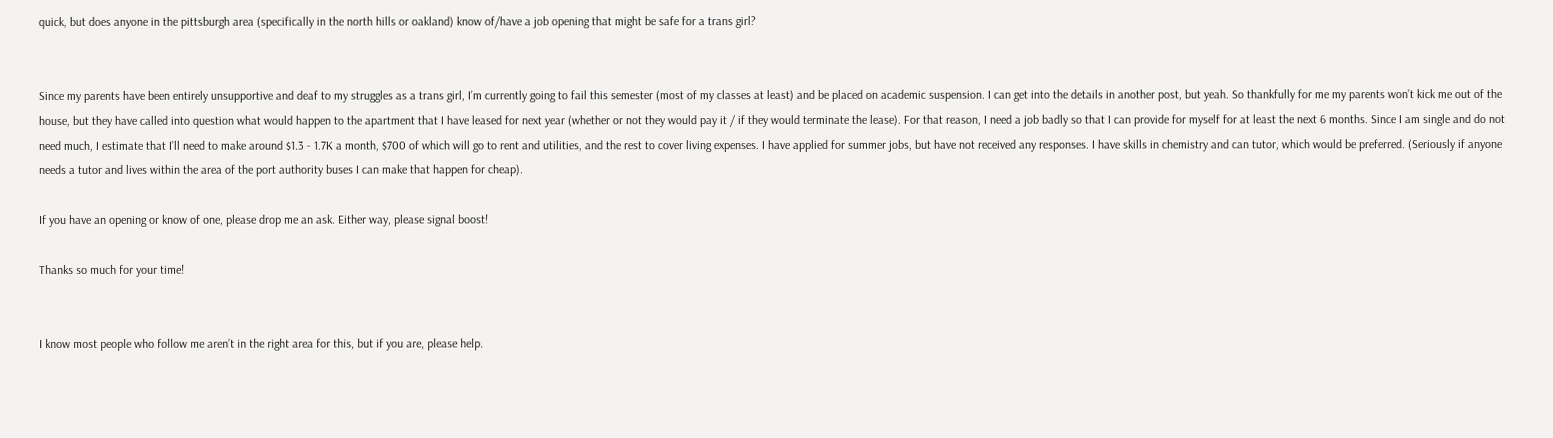quick, but does anyone in the pittsburgh area (specifically in the north hills or oakland) know of/have a job opening that might be safe for a trans girl?


Since my parents have been entirely unsupportive and deaf to my struggles as a trans girl, I’m currently going to fail this semester (most of my classes at least) and be placed on academic suspension. I can get into the details in another post, but yeah. So thankfully for me my parents won’t kick me out of the house, but they have called into question what would happen to the apartment that I have leased for next year (whether or not they would pay it / if they would terminate the lease). For that reason, I need a job badly so that I can provide for myself for at least the next 6 months. Since I am single and do not need much, I estimate that I’ll need to make around $1.3 - 1.7K a month, $700 of which will go to rent and utilities, and the rest to cover living expenses. I have applied for summer jobs, but have not received any responses. I have skills in chemistry and can tutor, which would be preferred. (Seriously if anyone needs a tutor and lives within the area of the port authority buses I can make that happen for cheap).

If you have an opening or know of one, please drop me an ask. Either way, please signal boost!

Thanks so much for your time!


I know most people who follow me aren’t in the right area for this, but if you are, please help.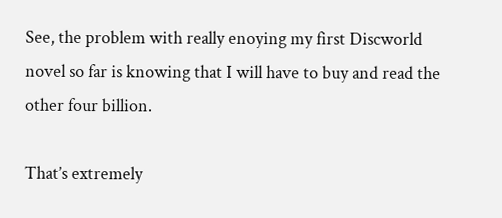See, the problem with really enoying my first Discworld novel so far is knowing that I will have to buy and read the other four billion.

That’s extremely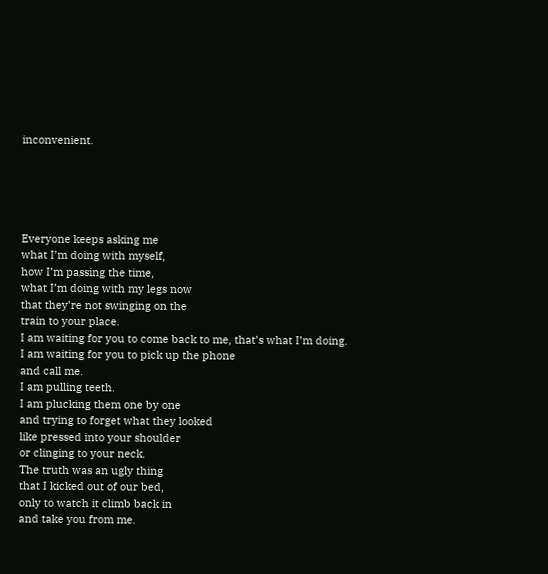inconvenient.





Everyone keeps asking me
what I’m doing with myself,
how I’m passing the time,
what I’m doing with my legs now
that they’re not swinging on the
train to your place.
I am waiting for you to come back to me, that’s what I’m doing.
I am waiting for you to pick up the phone
and call me.
I am pulling teeth.
I am plucking them one by one
and trying to forget what they looked
like pressed into your shoulder
or clinging to your neck.
The truth was an ugly thing
that I kicked out of our bed,
only to watch it climb back in
and take you from me.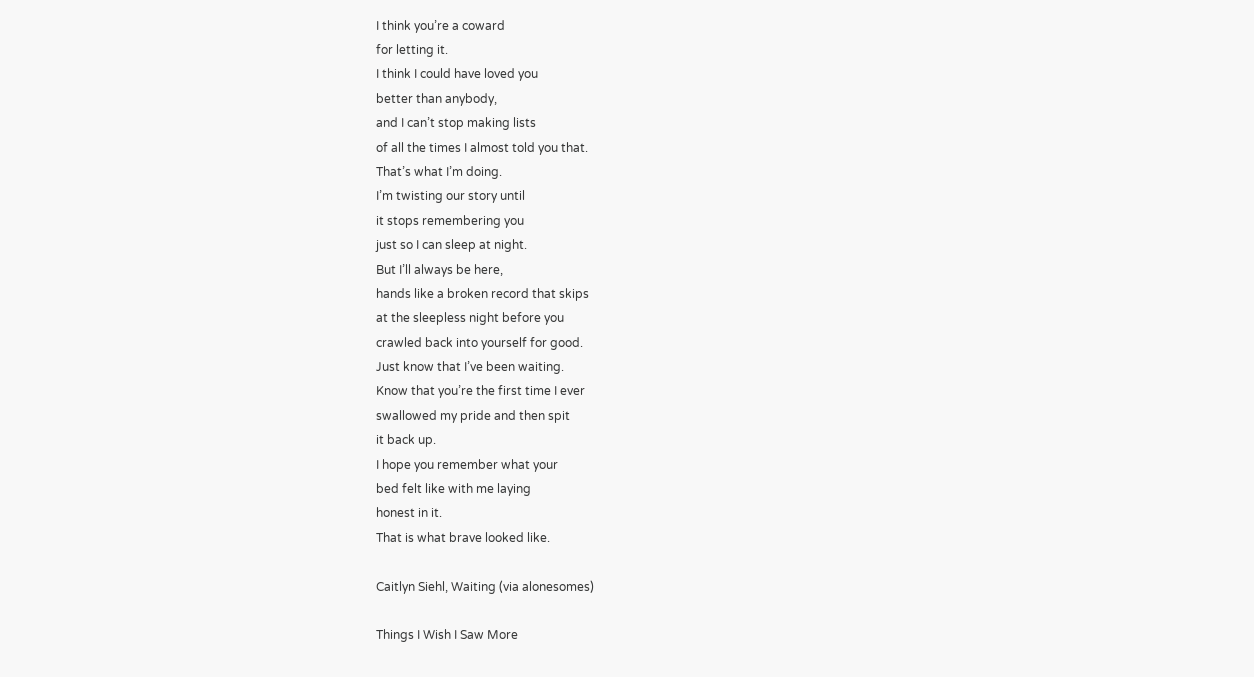I think you’re a coward
for letting it.
I think I could have loved you
better than anybody,
and I can’t stop making lists
of all the times I almost told you that.
That’s what I’m doing.
I’m twisting our story until
it stops remembering you
just so I can sleep at night.
But I’ll always be here,
hands like a broken record that skips
at the sleepless night before you
crawled back into yourself for good.
Just know that I’ve been waiting.
Know that you’re the first time I ever
swallowed my pride and then spit
it back up.
I hope you remember what your
bed felt like with me laying
honest in it.
That is what brave looked like.

Caitlyn Siehl, Waiting (via alonesomes)

Things I Wish I Saw More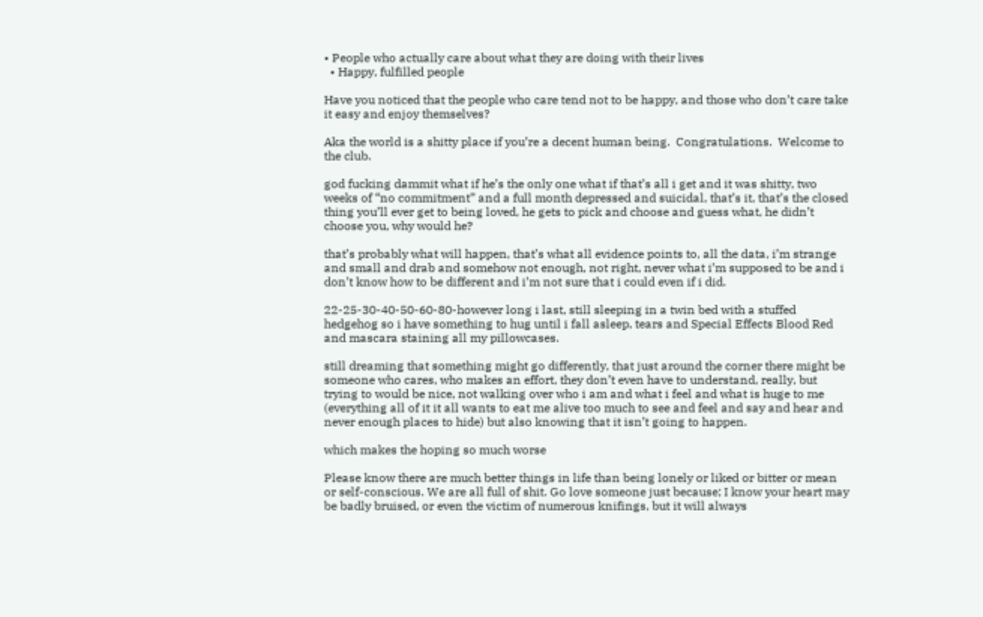• People who actually care about what they are doing with their lives
  • Happy, fulfilled people

Have you noticed that the people who care tend not to be happy, and those who don’t care take it easy and enjoy themselves?

Aka the world is a shitty place if you’re a decent human being.  Congratulations.  Welcome to the club.

god fucking dammit what if he’s the only one what if that’s all i get and it was shitty, two weeks of “no commitment” and a full month depressed and suicidal, that’s it, that’s the closed thing you’ll ever get to being loved, he gets to pick and choose and guess what, he didn’t choose you, why would he?

that’s probably what will happen, that’s what all evidence points to, all the data, i’m strange and small and drab and somehow not enough, not right, never what i’m supposed to be and i don’t know how to be different and i’m not sure that i could even if i did.

22-25-30-40-50-60-80-however long i last, still sleeping in a twin bed with a stuffed hedgehog so i have something to hug until i fall asleep, tears and Special Effects Blood Red and mascara staining all my pillowcases.

still dreaming that something might go differently, that just around the corner there might be someone who cares, who makes an effort, they don’t even have to understand, really, but trying to would be nice, not walking over who i am and what i feel and what is huge to me (everything all of it it all wants to eat me alive too much to see and feel and say and hear and never enough places to hide) but also knowing that it isn’t going to happen.

which makes the hoping so much worse

Please know there are much better things in life than being lonely or liked or bitter or mean or self-conscious. We are all full of shit. Go love someone just because; I know your heart may be badly bruised, or even the victim of numerous knifings, but it will always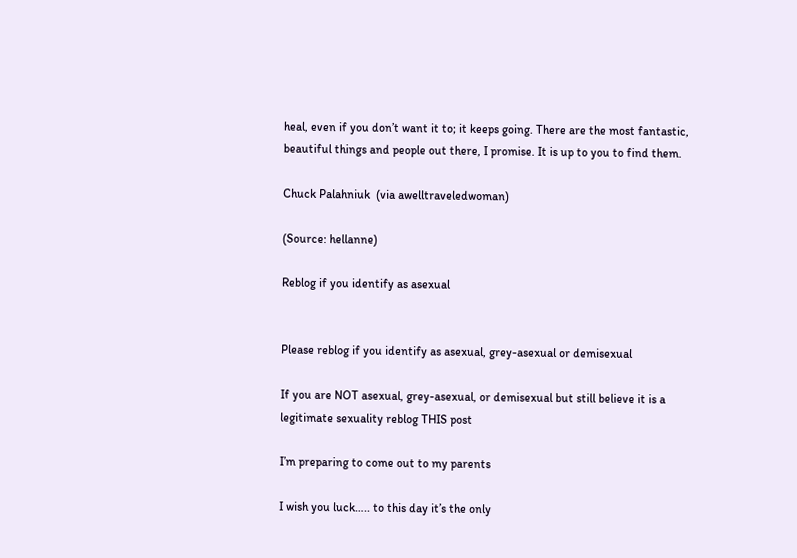heal, even if you don’t want it to; it keeps going. There are the most fantastic, beautiful things and people out there, I promise. It is up to you to find them.

Chuck Palahniuk  (via awelltraveledwoman)

(Source: hellanne)

Reblog if you identify as asexual


Please reblog if you identify as asexual, grey-asexual or demisexual

If you are NOT asexual, grey-asexual, or demisexual but still believe it is a legitimate sexuality reblog THIS post

I’m preparing to come out to my parents

I wish you luck….. to this day it’s the only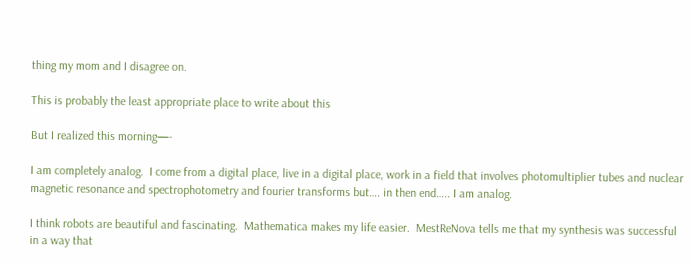thing my mom and I disagree on.

This is probably the least appropriate place to write about this

But I realized this morning—-

I am completely analog.  I come from a digital place, live in a digital place, work in a field that involves photomultiplier tubes and nuclear magnetic resonance and spectrophotometry and fourier transforms but…. in then end….. I am analog.

I think robots are beautiful and fascinating.  Mathematica makes my life easier.  MestReNova tells me that my synthesis was successful in a way that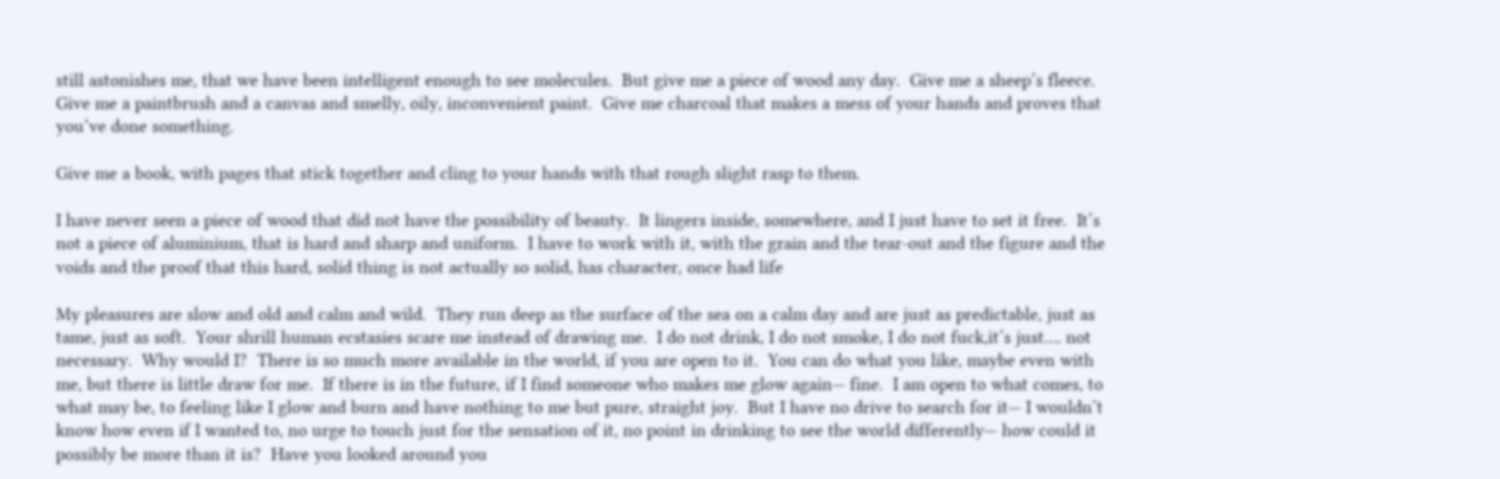still astonishes me, that we have been intelligent enough to see molecules.  But give me a piece of wood any day.  Give me a sheep’s fleece.  Give me a paintbrush and a canvas and smelly, oily, inconvenient paint.  Give me charcoal that makes a mess of your hands and proves that you’ve done something.

Give me a book, with pages that stick together and cling to your hands with that rough slight rasp to them.

I have never seen a piece of wood that did not have the possibility of beauty.  It lingers inside, somewhere, and I just have to set it free.  It’s not a piece of aluminium, that is hard and sharp and uniform.  I have to work with it, with the grain and the tear-out and the figure and the voids and the proof that this hard, solid thing is not actually so solid, has character, once had life

My pleasures are slow and old and calm and wild.  They run deep as the surface of the sea on a calm day and are just as predictable, just as tame, just as soft.  Your shrill human ecstasies scare me instead of drawing me.  I do not drink, I do not smoke, I do not fuck,it’s just…. not necessary.  Why would I?  There is so much more available in the world, if you are open to it.  You can do what you like, maybe even with me, but there is little draw for me.  If there is in the future, if I find someone who makes me glow again— fine.  I am open to what comes, to what may be, to feeling like I glow and burn and have nothing to me but pure, straight joy.  But I have no drive to search for it— I wouldn’t know how even if I wanted to, no urge to touch just for the sensation of it, no point in drinking to see the world differently— how could it possibly be more than it is?  Have you looked around you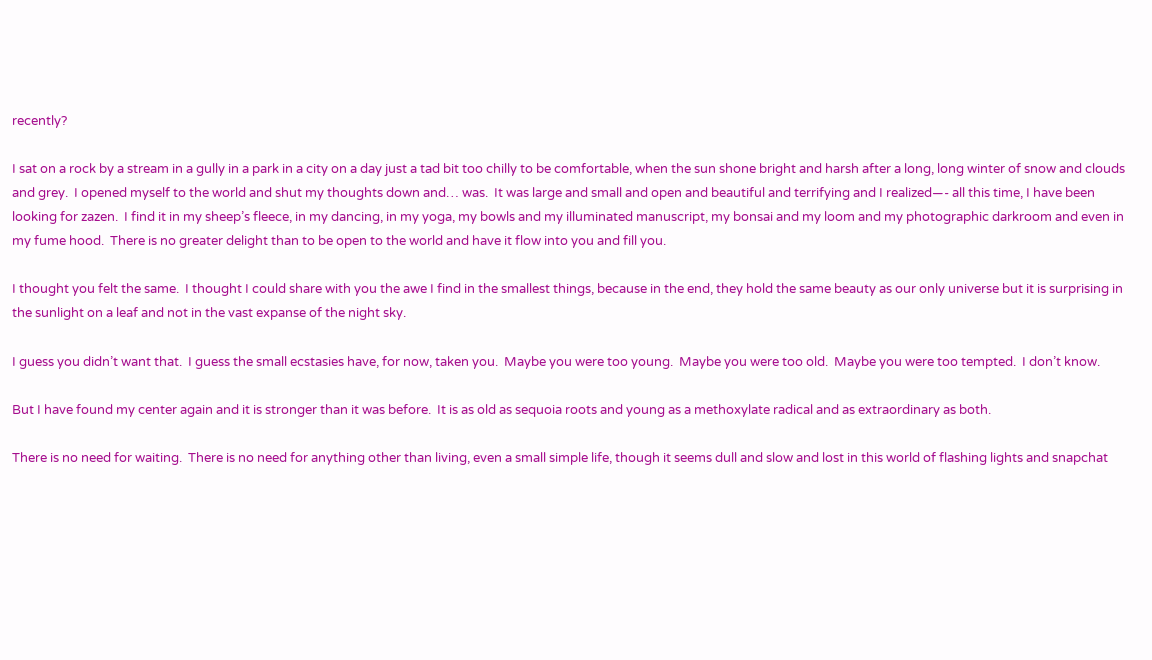recently?

I sat on a rock by a stream in a gully in a park in a city on a day just a tad bit too chilly to be comfortable, when the sun shone bright and harsh after a long, long winter of snow and clouds and grey.  I opened myself to the world and shut my thoughts down and… was.  It was large and small and open and beautiful and terrifying and I realized—- all this time, I have been looking for zazen.  I find it in my sheep’s fleece, in my dancing, in my yoga, my bowls and my illuminated manuscript, my bonsai and my loom and my photographic darkroom and even in my fume hood.  There is no greater delight than to be open to the world and have it flow into you and fill you.

I thought you felt the same.  I thought I could share with you the awe I find in the smallest things, because in the end, they hold the same beauty as our only universe but it is surprising in the sunlight on a leaf and not in the vast expanse of the night sky.

I guess you didn’t want that.  I guess the small ecstasies have, for now, taken you.  Maybe you were too young.  Maybe you were too old.  Maybe you were too tempted.  I don’t know.

But I have found my center again and it is stronger than it was before.  It is as old as sequoia roots and young as a methoxylate radical and as extraordinary as both.

There is no need for waiting.  There is no need for anything other than living, even a small simple life, though it seems dull and slow and lost in this world of flashing lights and snapchat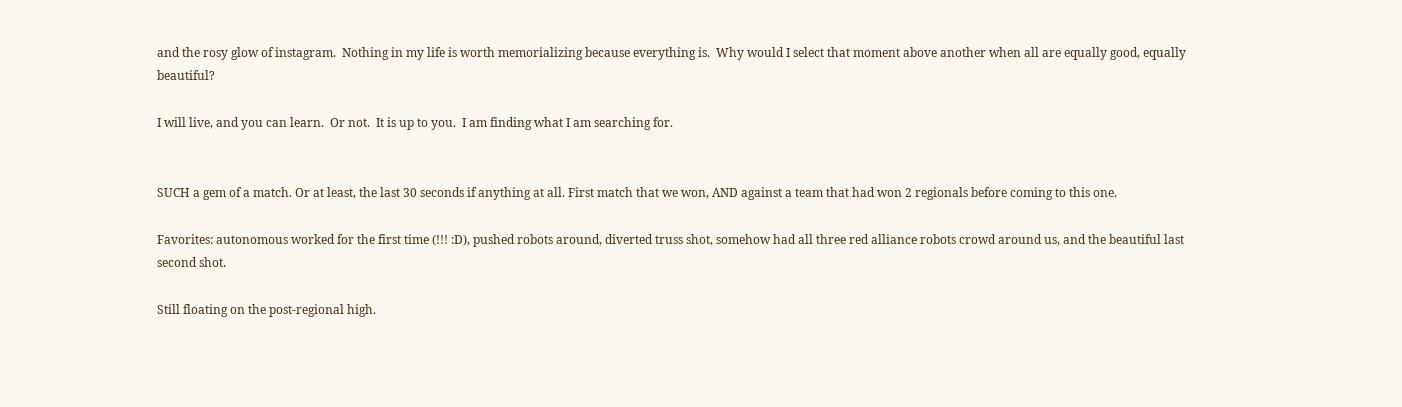and the rosy glow of instagram.  Nothing in my life is worth memorializing because everything is.  Why would I select that moment above another when all are equally good, equally beautiful?

I will live, and you can learn.  Or not.  It is up to you.  I am finding what I am searching for.


SUCH a gem of a match. Or at least, the last 30 seconds if anything at all. First match that we won, AND against a team that had won 2 regionals before coming to this one.

Favorites: autonomous worked for the first time (!!! :D), pushed robots around, diverted truss shot, somehow had all three red alliance robots crowd around us, and the beautiful last second shot.

Still floating on the post-regional high.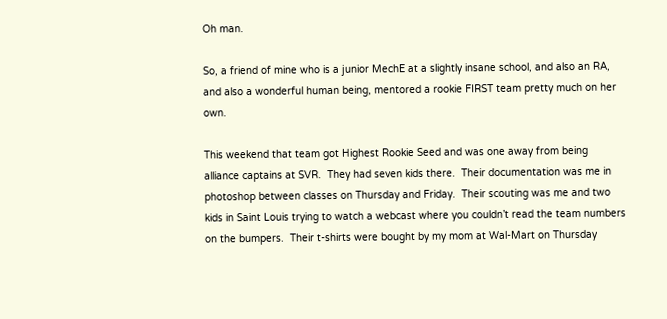Oh man.

So, a friend of mine who is a junior MechE at a slightly insane school, and also an RA, and also a wonderful human being, mentored a rookie FIRST team pretty much on her own.

This weekend that team got Highest Rookie Seed and was one away from being alliance captains at SVR.  They had seven kids there.  Their documentation was me in photoshop between classes on Thursday and Friday.  Their scouting was me and two kids in Saint Louis trying to watch a webcast where you couldn’t read the team numbers on the bumpers.  Their t-shirts were bought by my mom at Wal-Mart on Thursday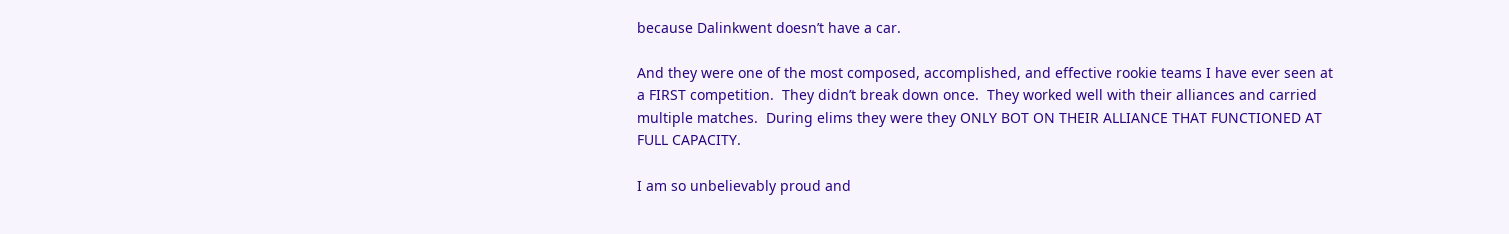because Dalinkwent doesn’t have a car.

And they were one of the most composed, accomplished, and effective rookie teams I have ever seen at a FIRST competition.  They didn’t break down once.  They worked well with their alliances and carried multiple matches.  During elims they were they ONLY BOT ON THEIR ALLIANCE THAT FUNCTIONED AT FULL CAPACITY.

I am so unbelievably proud and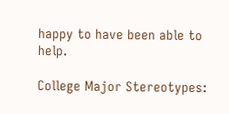happy to have been able to help.

College Major Stereotypes: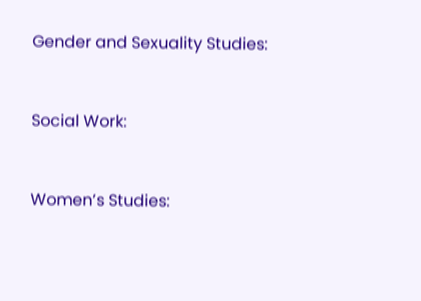Gender and Sexuality Studies:


Social Work:


Women’s Studies: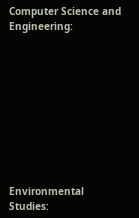Computer Science and Engineering:










Environmental Studies: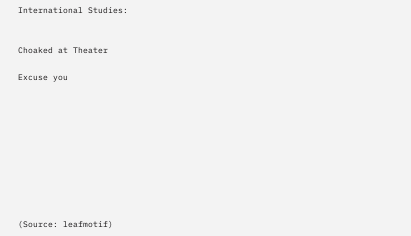International Studies:


Choaked at Theater

Excuse you










(Source: leafmotif)